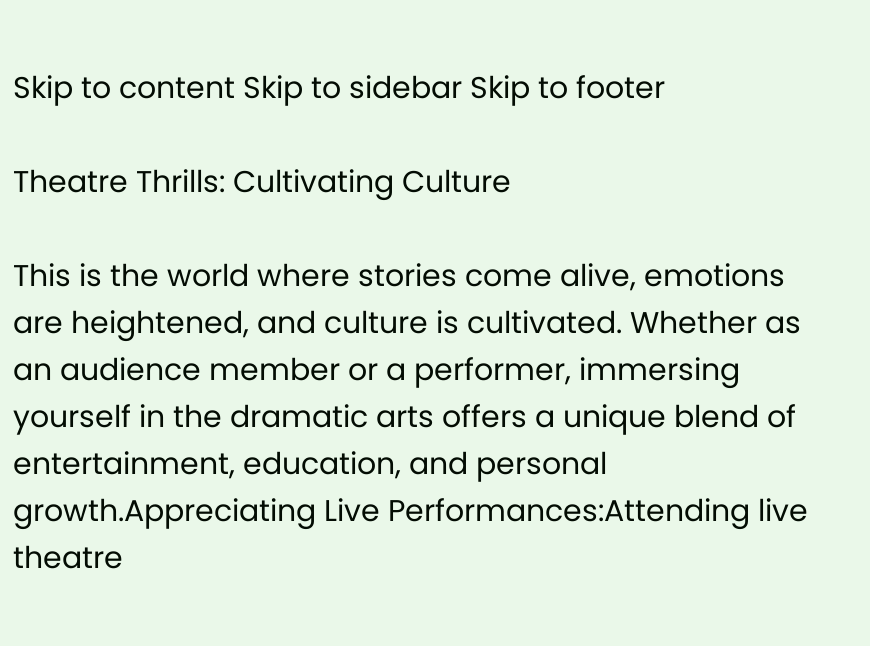Skip to content Skip to sidebar Skip to footer

Theatre Thrills: Cultivating Culture

This is the world where stories come alive, emotions are heightened, and culture is cultivated. Whether as an audience member or a performer, immersing yourself in the dramatic arts offers a unique blend of entertainment, education, and personal growth.Appreciating Live Performances:Attending live theatre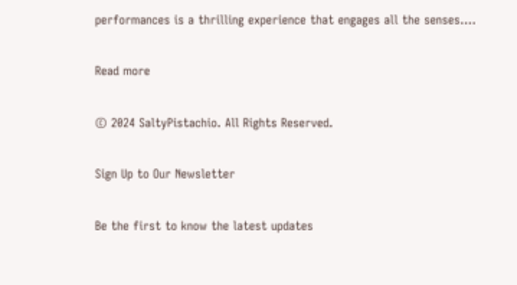performances is a thrilling experience that engages all the senses.…

Read more

© 2024 SaltyPistachio. All Rights Reserved.

Sign Up to Our Newsletter

Be the first to know the latest updates